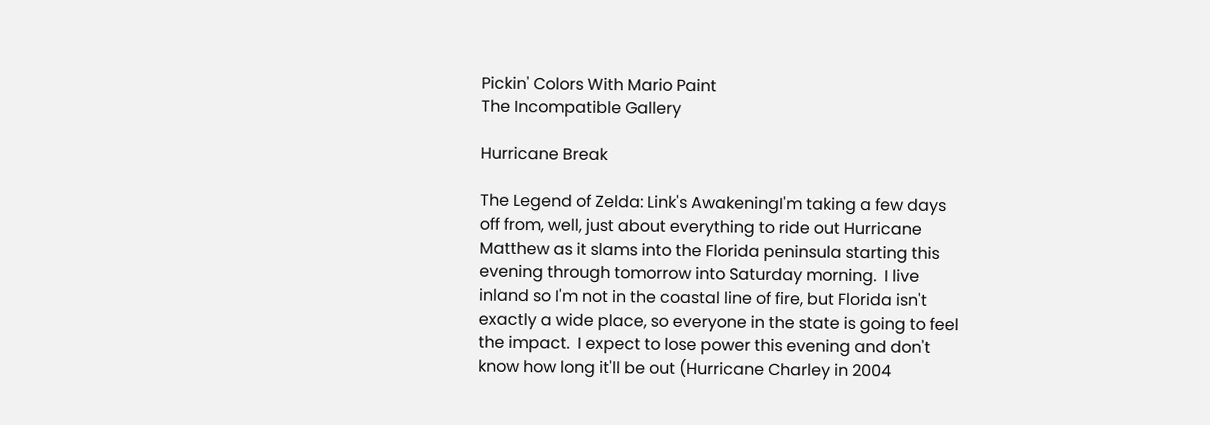Pickin' Colors With Mario Paint
The Incompatible Gallery

Hurricane Break

The Legend of Zelda: Link's AwakeningI'm taking a few days off from, well, just about everything to ride out Hurricane Matthew as it slams into the Florida peninsula starting this evening through tomorrow into Saturday morning.  I live inland so I'm not in the coastal line of fire, but Florida isn't exactly a wide place, so everyone in the state is going to feel the impact.  I expect to lose power this evening and don't know how long it'll be out (Hurricane Charley in 2004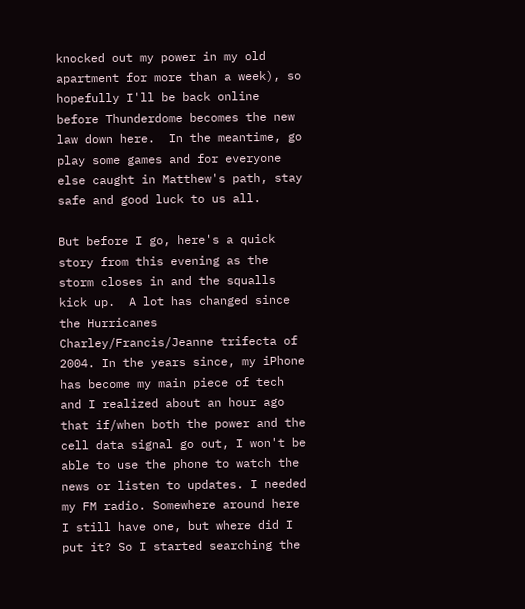knocked out my power in my old apartment for more than a week), so hopefully I'll be back online before Thunderdome becomes the new law down here.  In the meantime, go play some games and for everyone else caught in Matthew's path, stay safe and good luck to us all.

But before I go, here's a quick story from this evening as the storm closes in and the squalls kick up.  A lot has changed since the Hurricanes Charley/Francis/Jeanne trifecta of 2004. In the years since, my iPhone has become my main piece of tech and I realized about an hour ago that if/when both the power and the cell data signal go out, I won't be able to use the phone to watch the news or listen to updates. I needed my FM radio. Somewhere around here I still have one, but where did I put it? So I started searching the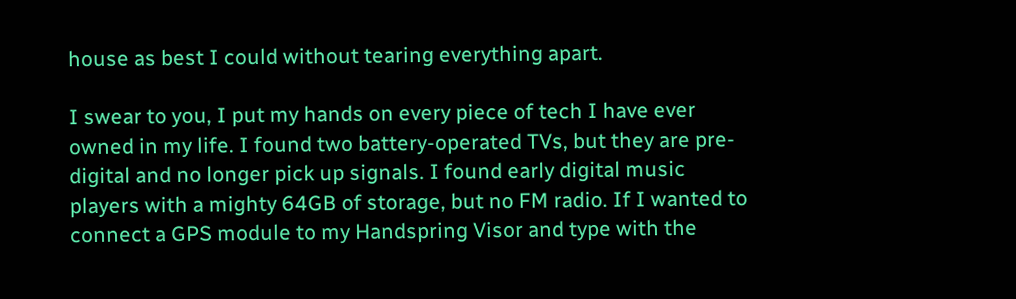house as best I could without tearing everything apart.

I swear to you, I put my hands on every piece of tech I have ever owned in my life. I found two battery-operated TVs, but they are pre-digital and no longer pick up signals. I found early digital music players with a mighty 64GB of storage, but no FM radio. If I wanted to connect a GPS module to my Handspring Visor and type with the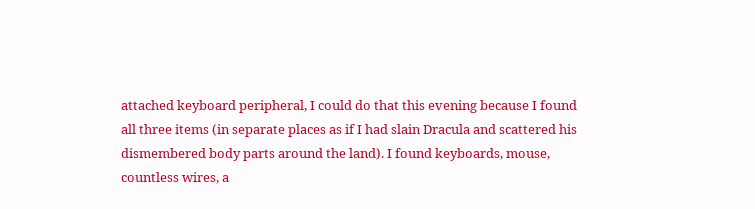attached keyboard peripheral, I could do that this evening because I found all three items (in separate places as if I had slain Dracula and scattered his dismembered body parts around the land). I found keyboards, mouse, countless wires, a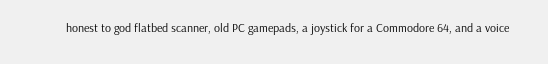honest to god flatbed scanner, old PC gamepads, a joystick for a Commodore 64, and a voice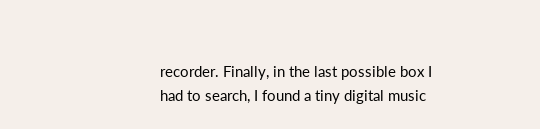recorder. Finally, in the last possible box I had to search, I found a tiny digital music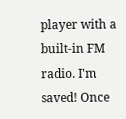player with a built-in FM radio. I'm saved! Once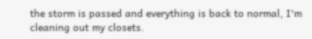the storm is passed and everything is back to normal, I'm cleaning out my closets.